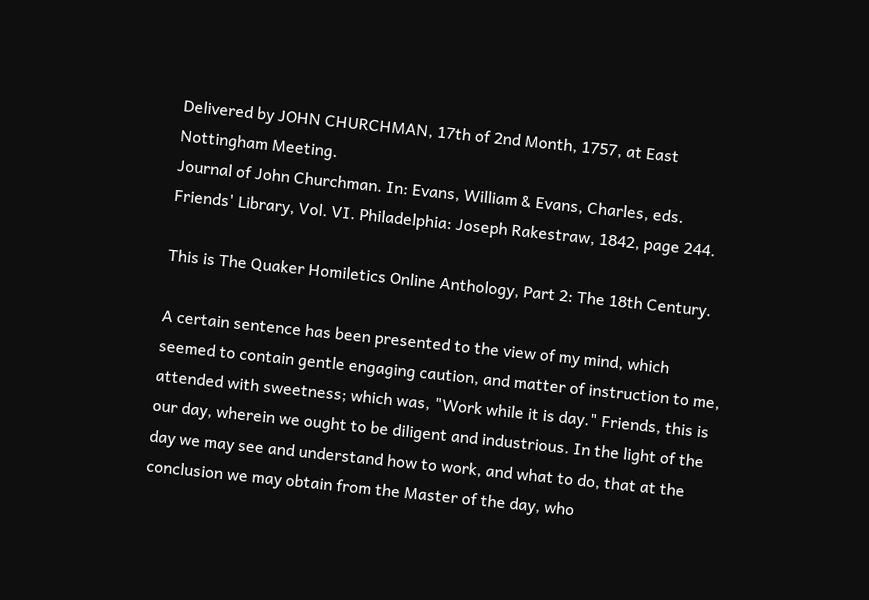Delivered by JOHN CHURCHMAN, 17th of 2nd Month, 1757, at East Nottingham Meeting.
Journal of John Churchman. In: Evans, William & Evans, Charles, eds. Friends' Library, Vol. VI. Philadelphia: Joseph Rakestraw, 1842, page 244.

This is The Quaker Homiletics Online Anthology, Part 2: The 18th Century.

A certain sentence has been presented to the view of my mind, which seemed to contain gentle engaging caution, and matter of instruction to me, attended with sweetness; which was, "Work while it is day." Friends, this is our day, wherein we ought to be diligent and industrious. In the light of the day we may see and understand how to work, and what to do, that at the conclusion we may obtain from the Master of the day, who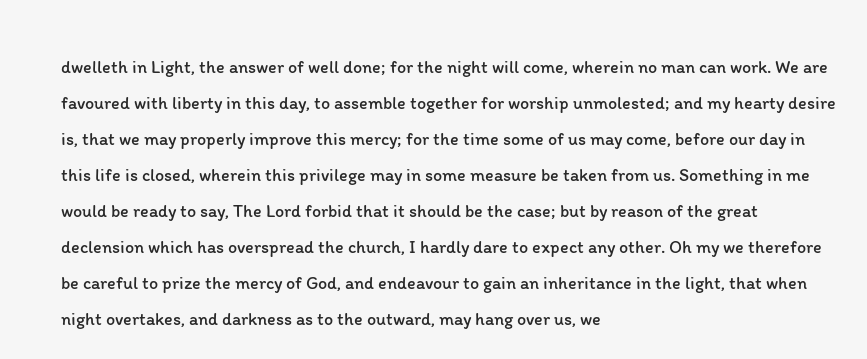dwelleth in Light, the answer of well done; for the night will come, wherein no man can work. We are favoured with liberty in this day, to assemble together for worship unmolested; and my hearty desire is, that we may properly improve this mercy; for the time some of us may come, before our day in this life is closed, wherein this privilege may in some measure be taken from us. Something in me would be ready to say, The Lord forbid that it should be the case; but by reason of the great declension which has overspread the church, I hardly dare to expect any other. Oh my we therefore be careful to prize the mercy of God, and endeavour to gain an inheritance in the light, that when night overtakes, and darkness as to the outward, may hang over us, we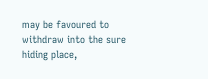may be favoured to withdraw into the sure hiding place,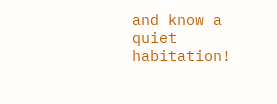and know a quiet habitation!